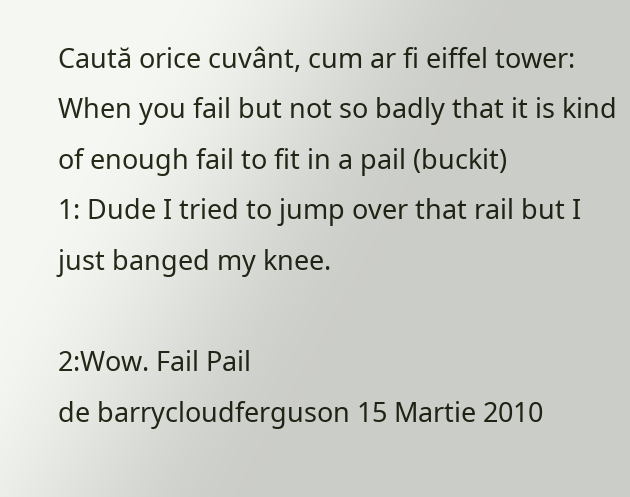Caută orice cuvânt, cum ar fi eiffel tower:
When you fail but not so badly that it is kind of enough fail to fit in a pail (buckit)
1: Dude I tried to jump over that rail but I just banged my knee.

2:Wow. Fail Pail
de barrycloudferguson 15 Martie 2010